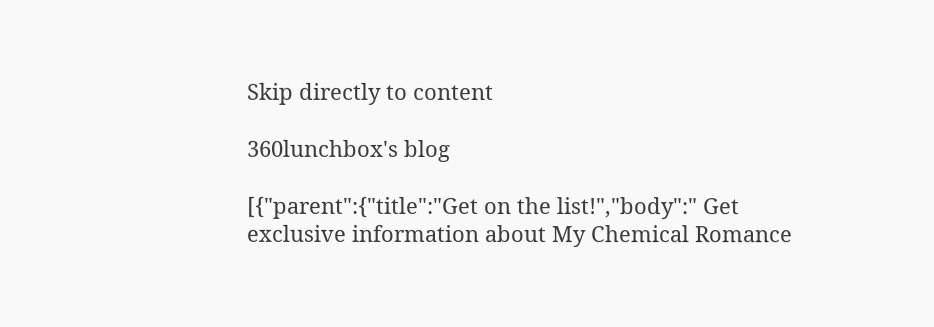Skip directly to content

360lunchbox's blog

[{"parent":{"title":"Get on the list!","body":" Get exclusive information about My Chemical Romance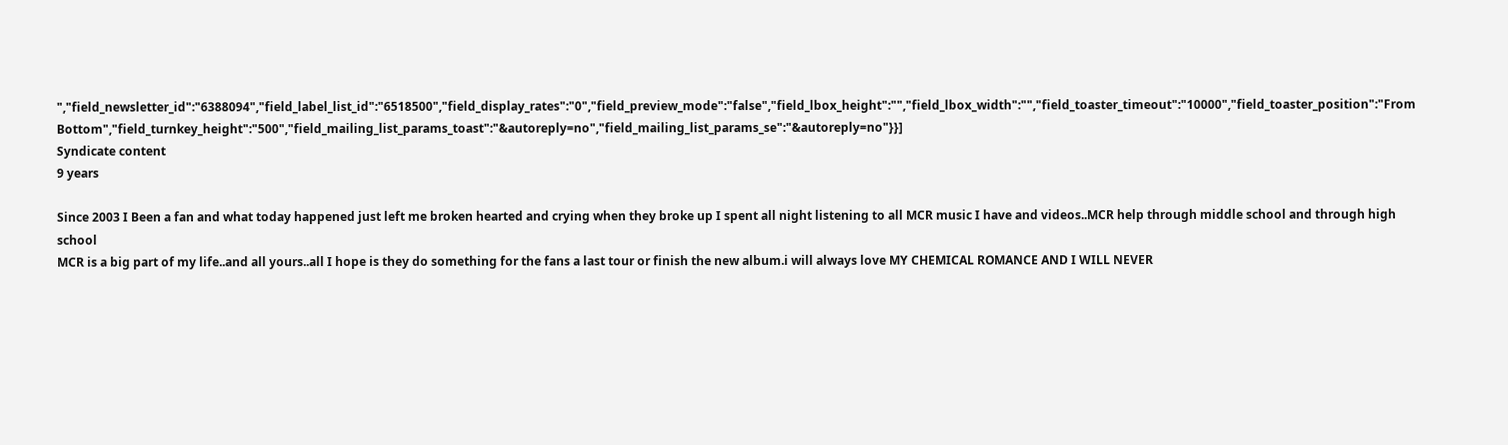","field_newsletter_id":"6388094","field_label_list_id":"6518500","field_display_rates":"0","field_preview_mode":"false","field_lbox_height":"","field_lbox_width":"","field_toaster_timeout":"10000","field_toaster_position":"From Bottom","field_turnkey_height":"500","field_mailing_list_params_toast":"&autoreply=no","field_mailing_list_params_se":"&autoreply=no"}}]
Syndicate content
9 years

Since 2003 I Been a fan and what today happened just left me broken hearted and crying when they broke up I spent all night listening to all MCR music I have and videos..MCR help through middle school and through high school
MCR is a big part of my life..and all yours..all I hope is they do something for the fans a last tour or finish the new album.i will always love MY CHEMICAL ROMANCE AND I WILL NEVER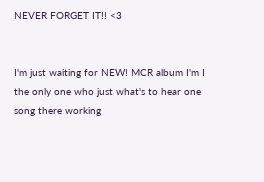NEVER FORGET IT!! <3


I'm just waiting for NEW! MCR album I'm I the only one who just what's to hear one song there working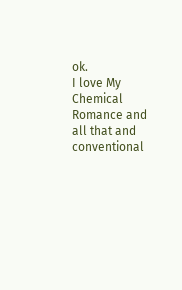ok.
I love My Chemical Romance and all that and conventional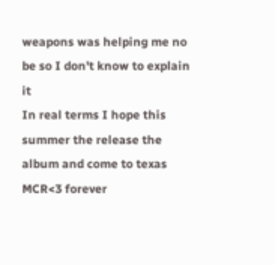weapons was helping me no be so I don't know to explain it
In real terms I hope this summer the release the album and come to texas
MCR<3 forever